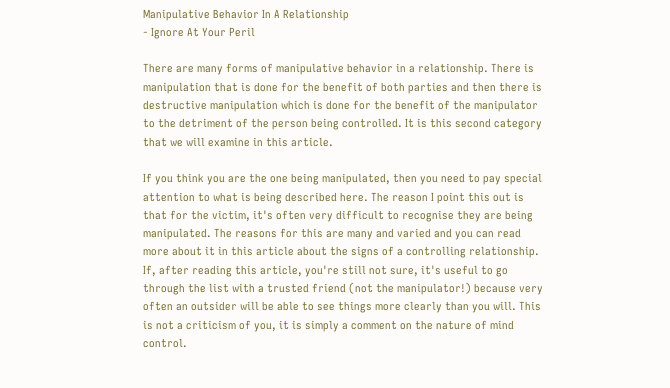Manipulative Behavior In A Relationship
- Ignore At Your Peril

There are many forms of manipulative behavior in a relationship. There is manipulation that is done for the benefit of both parties and then there is destructive manipulation which is done for the benefit of the manipulator to the detriment of the person being controlled. It is this second category that we will examine in this article.

If you think you are the one being manipulated, then you need to pay special attention to what is being described here. The reason I point this out is that for the victim, it's often very difficult to recognise they are being manipulated. The reasons for this are many and varied and you can read more about it in this article about the signs of a controlling relationship. If, after reading this article, you're still not sure, it's useful to go through the list with a trusted friend (not the manipulator!) because very often an outsider will be able to see things more clearly than you will. This is not a criticism of you, it is simply a comment on the nature of mind control.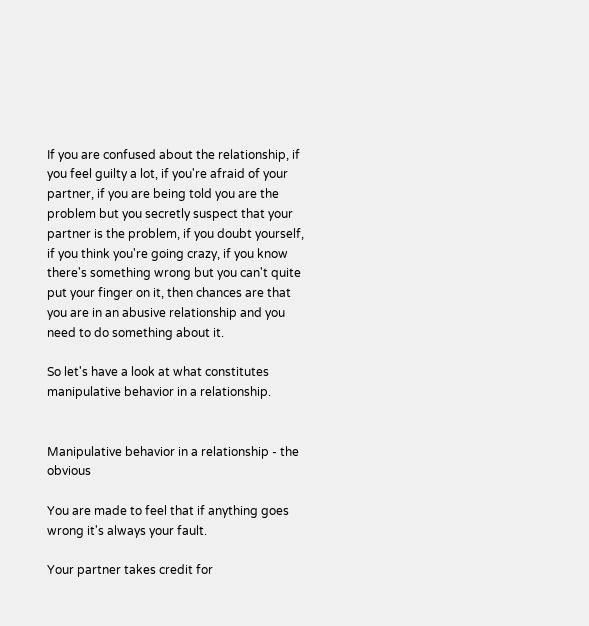If you are confused about the relationship, if you feel guilty a lot, if you're afraid of your partner, if you are being told you are the problem but you secretly suspect that your partner is the problem, if you doubt yourself, if you think you're going crazy, if you know there's something wrong but you can't quite put your finger on it, then chances are that you are in an abusive relationship and you need to do something about it.

So let's have a look at what constitutes manipulative behavior in a relationship.


Manipulative behavior in a relationship - the obvious

You are made to feel that if anything goes wrong it's always your fault.

Your partner takes credit for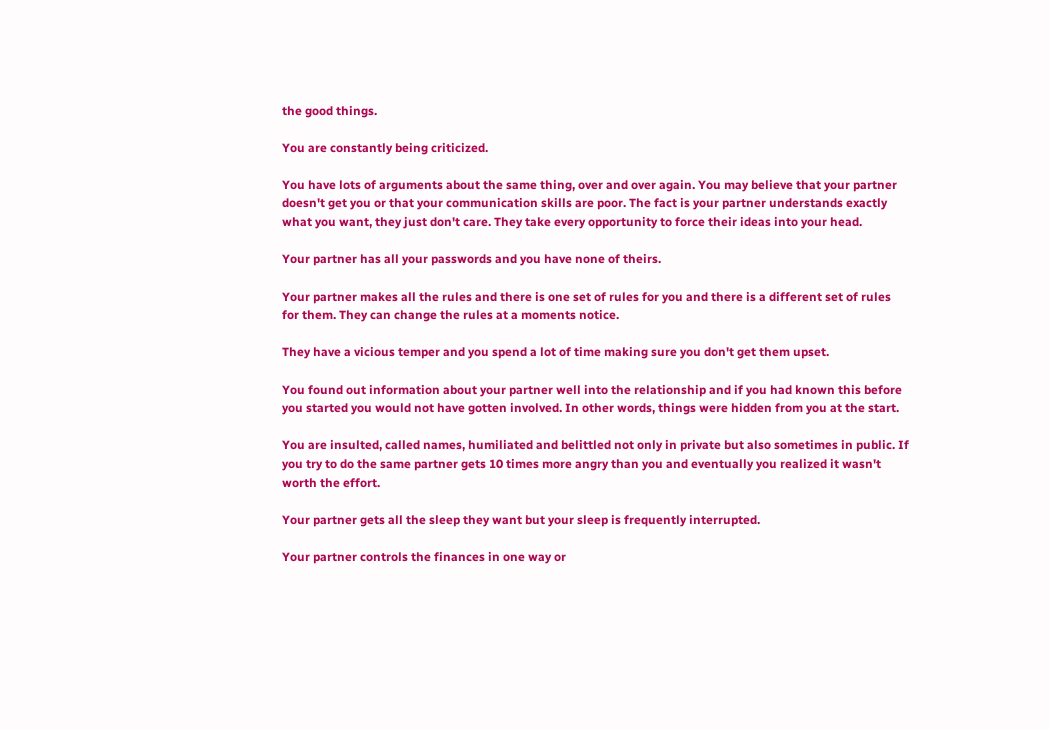the good things.

You are constantly being criticized.

You have lots of arguments about the same thing, over and over again. You may believe that your partner doesn't get you or that your communication skills are poor. The fact is your partner understands exactly what you want, they just don't care. They take every opportunity to force their ideas into your head.

Your partner has all your passwords and you have none of theirs.

Your partner makes all the rules and there is one set of rules for you and there is a different set of rules for them. They can change the rules at a moments notice.

They have a vicious temper and you spend a lot of time making sure you don't get them upset.

You found out information about your partner well into the relationship and if you had known this before you started you would not have gotten involved. In other words, things were hidden from you at the start.

You are insulted, called names, humiliated and belittled not only in private but also sometimes in public. If you try to do the same partner gets 10 times more angry than you and eventually you realized it wasn't worth the effort.

Your partner gets all the sleep they want but your sleep is frequently interrupted.

Your partner controls the finances in one way or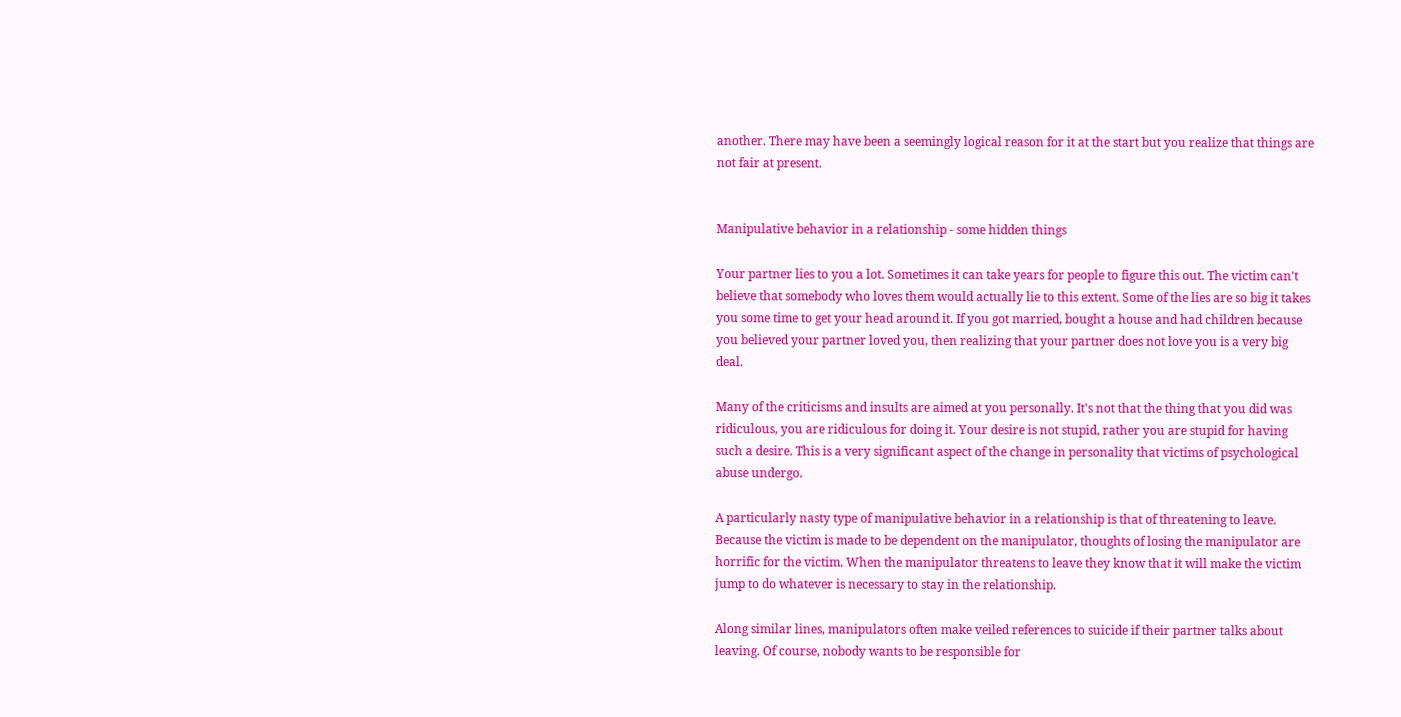another. There may have been a seemingly logical reason for it at the start but you realize that things are not fair at present.


Manipulative behavior in a relationship - some hidden things

Your partner lies to you a lot. Sometimes it can take years for people to figure this out. The victim can't believe that somebody who loves them would actually lie to this extent. Some of the lies are so big it takes you some time to get your head around it. If you got married, bought a house and had children because you believed your partner loved you, then realizing that your partner does not love you is a very big deal.

Many of the criticisms and insults are aimed at you personally. It's not that the thing that you did was ridiculous, you are ridiculous for doing it. Your desire is not stupid, rather you are stupid for having such a desire. This is a very significant aspect of the change in personality that victims of psychological abuse undergo.

A particularly nasty type of manipulative behavior in a relationship is that of threatening to leave. Because the victim is made to be dependent on the manipulator, thoughts of losing the manipulator are horrific for the victim. When the manipulator threatens to leave they know that it will make the victim jump to do whatever is necessary to stay in the relationship.

Along similar lines, manipulators often make veiled references to suicide if their partner talks about leaving. Of course, nobody wants to be responsible for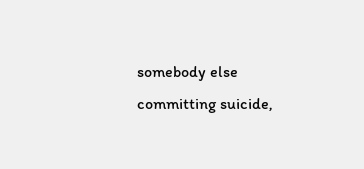somebody else committing suicide,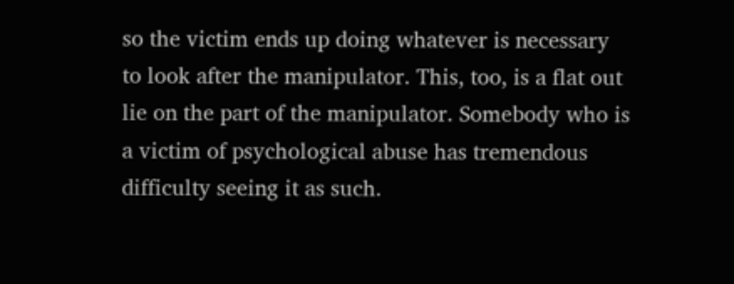so the victim ends up doing whatever is necessary to look after the manipulator. This, too, is a flat out lie on the part of the manipulator. Somebody who is a victim of psychological abuse has tremendous difficulty seeing it as such.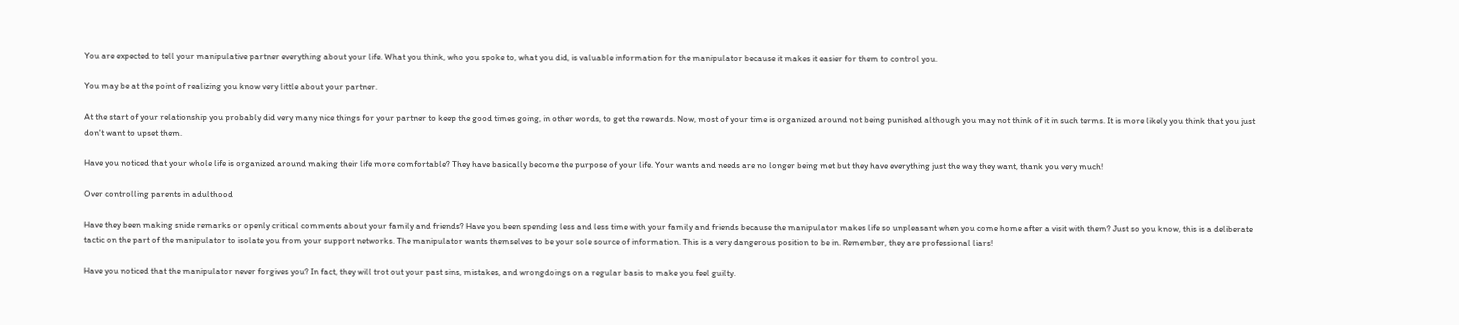You are expected to tell your manipulative partner everything about your life. What you think, who you spoke to, what you did, is valuable information for the manipulator because it makes it easier for them to control you.

You may be at the point of realizing you know very little about your partner.

At the start of your relationship you probably did very many nice things for your partner to keep the good times going, in other words, to get the rewards. Now, most of your time is organized around not being punished although you may not think of it in such terms. It is more likely you think that you just don't want to upset them.

Have you noticed that your whole life is organized around making their life more comfortable? They have basically become the purpose of your life. Your wants and needs are no longer being met but they have everything just the way they want, thank you very much!

Over controlling parents in adulthood

Have they been making snide remarks or openly critical comments about your family and friends? Have you been spending less and less time with your family and friends because the manipulator makes life so unpleasant when you come home after a visit with them? Just so you know, this is a deliberate tactic on the part of the manipulator to isolate you from your support networks. The manipulator wants themselves to be your sole source of information. This is a very dangerous position to be in. Remember, they are professional liars!

Have you noticed that the manipulator never forgives you? In fact, they will trot out your past sins, mistakes, and wrongdoings on a regular basis to make you feel guilty.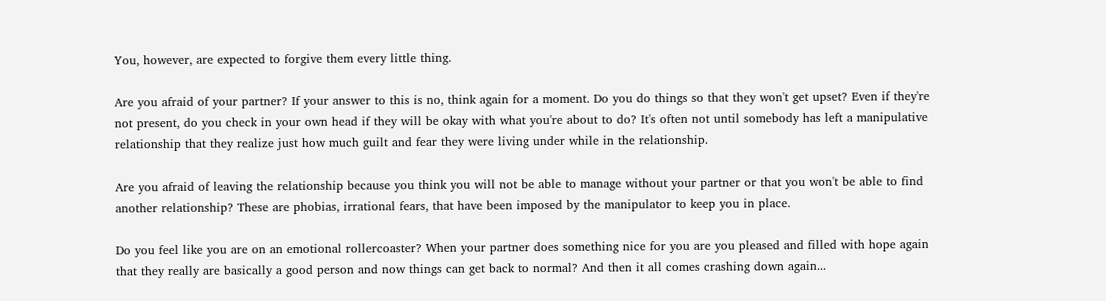You, however, are expected to forgive them every little thing.

Are you afraid of your partner? If your answer to this is no, think again for a moment. Do you do things so that they won't get upset? Even if they're not present, do you check in your own head if they will be okay with what you're about to do? It's often not until somebody has left a manipulative relationship that they realize just how much guilt and fear they were living under while in the relationship.

Are you afraid of leaving the relationship because you think you will not be able to manage without your partner or that you won't be able to find another relationship? These are phobias, irrational fears, that have been imposed by the manipulator to keep you in place.

Do you feel like you are on an emotional rollercoaster? When your partner does something nice for you are you pleased and filled with hope again that they really are basically a good person and now things can get back to normal? And then it all comes crashing down again...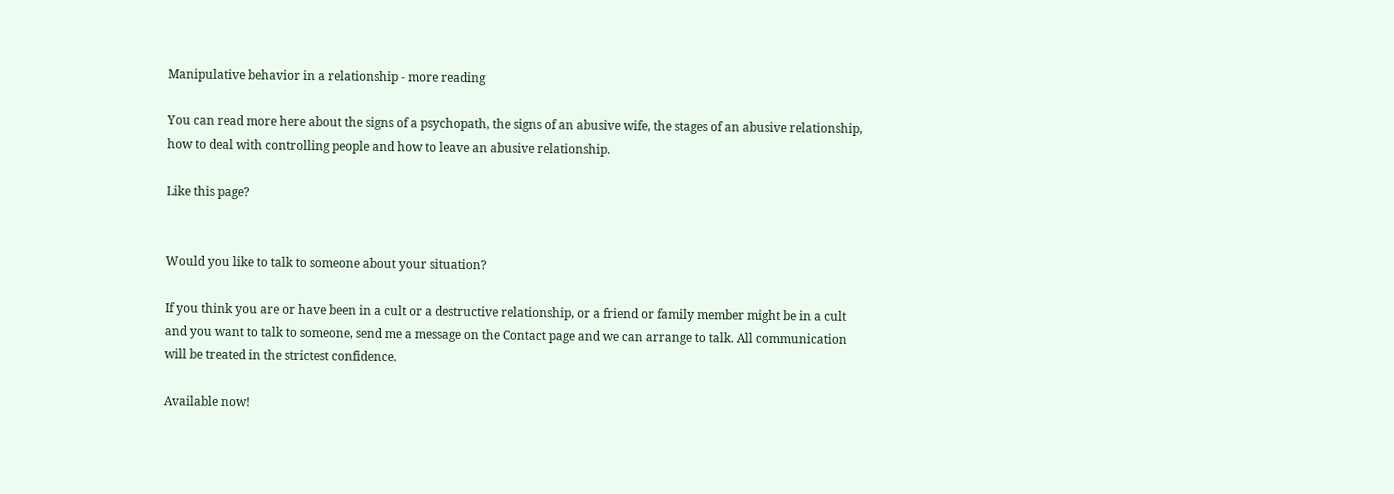Manipulative behavior in a relationship - more reading

You can read more here about the signs of a psychopath, the signs of an abusive wife, the stages of an abusive relationship, how to deal with controlling people and how to leave an abusive relationship.

Like this page?


Would you like to talk to someone about your situation?

If you think you are or have been in a cult or a destructive relationship, or a friend or family member might be in a cult and you want to talk to someone, send me a message on the Contact page and we can arrange to talk. All communication will be treated in the strictest confidence.

Available now!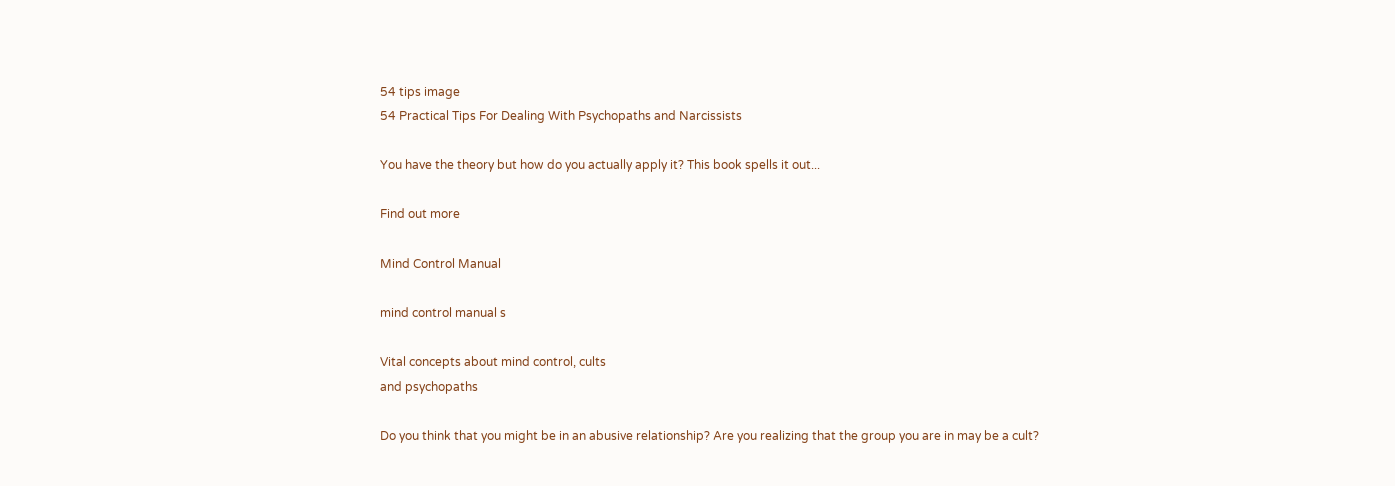54 tips image
54 Practical Tips For Dealing With Psychopaths and Narcissists

You have the theory but how do you actually apply it? This book spells it out...

Find out more

Mind Control Manual

mind control manual s

Vital concepts about mind control, cults
and psychopaths

Do you think that you might be in an abusive relationship? Are you realizing that the group you are in may be a cult?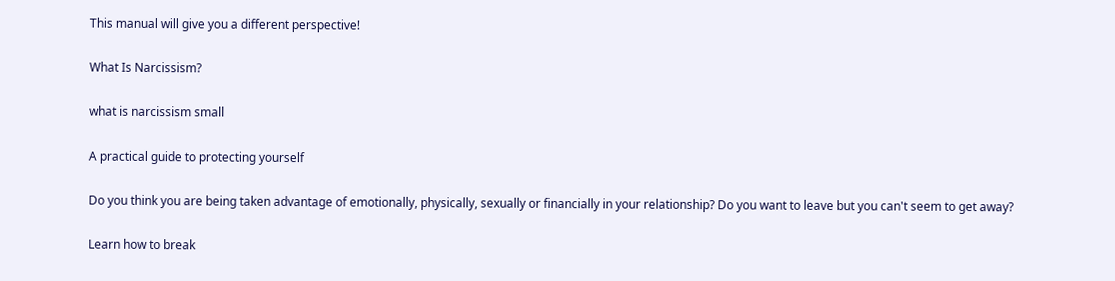This manual will give you a different perspective!

What Is Narcissism?

what is narcissism small

A practical guide to protecting yourself

Do you think you are being taken advantage of emotionally, physically, sexually or financially in your relationship? Do you want to leave but you can't seem to get away?

Learn how to break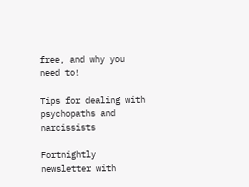free, and why you need to!

Tips for dealing with psychopaths and narcissists

Fortnightly newsletter with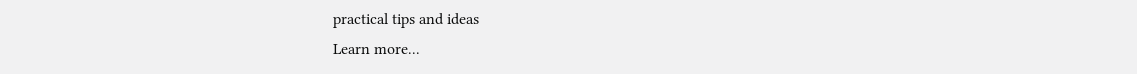practical tips and ideas
Learn more...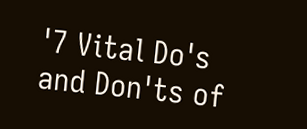'7 Vital Do's and Don'ts of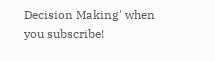Decision Making' when you subscribe!